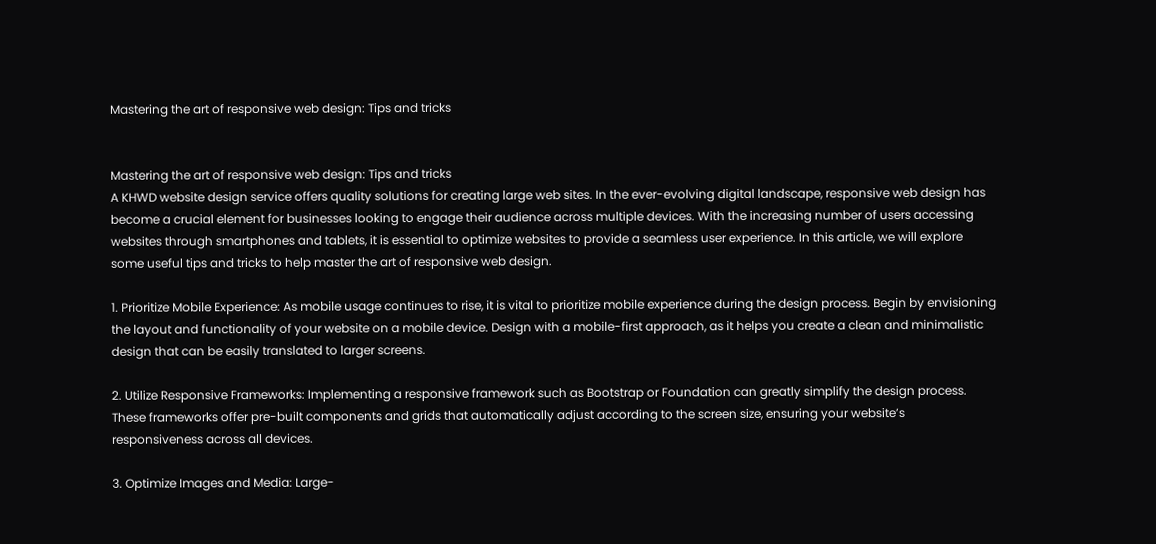Mastering the art of responsive web design: Tips and tricks


Mastering the art of responsive web design: Tips and tricks
A KHWD website design service offers quality solutions for creating large web sites. In the ever-evolving digital landscape, responsive web design has become a crucial element for businesses looking to engage their audience across multiple devices. With the increasing number of users accessing websites through smartphones and tablets, it is essential to optimize websites to provide a seamless user experience. In this article, we will explore some useful tips and tricks to help master the art of responsive web design.

1. Prioritize Mobile Experience: As mobile usage continues to rise, it is vital to prioritize mobile experience during the design process. Begin by envisioning the layout and functionality of your website on a mobile device. Design with a mobile-first approach, as it helps you create a clean and minimalistic design that can be easily translated to larger screens.

2. Utilize Responsive Frameworks: Implementing a responsive framework such as Bootstrap or Foundation can greatly simplify the design process. These frameworks offer pre-built components and grids that automatically adjust according to the screen size, ensuring your website’s responsiveness across all devices.

3. Optimize Images and Media: Large-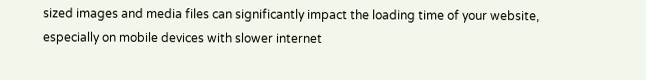sized images and media files can significantly impact the loading time of your website, especially on mobile devices with slower internet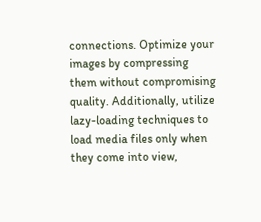connections. Optimize your images by compressing them without compromising quality. Additionally, utilize lazy-loading techniques to load media files only when they come into view,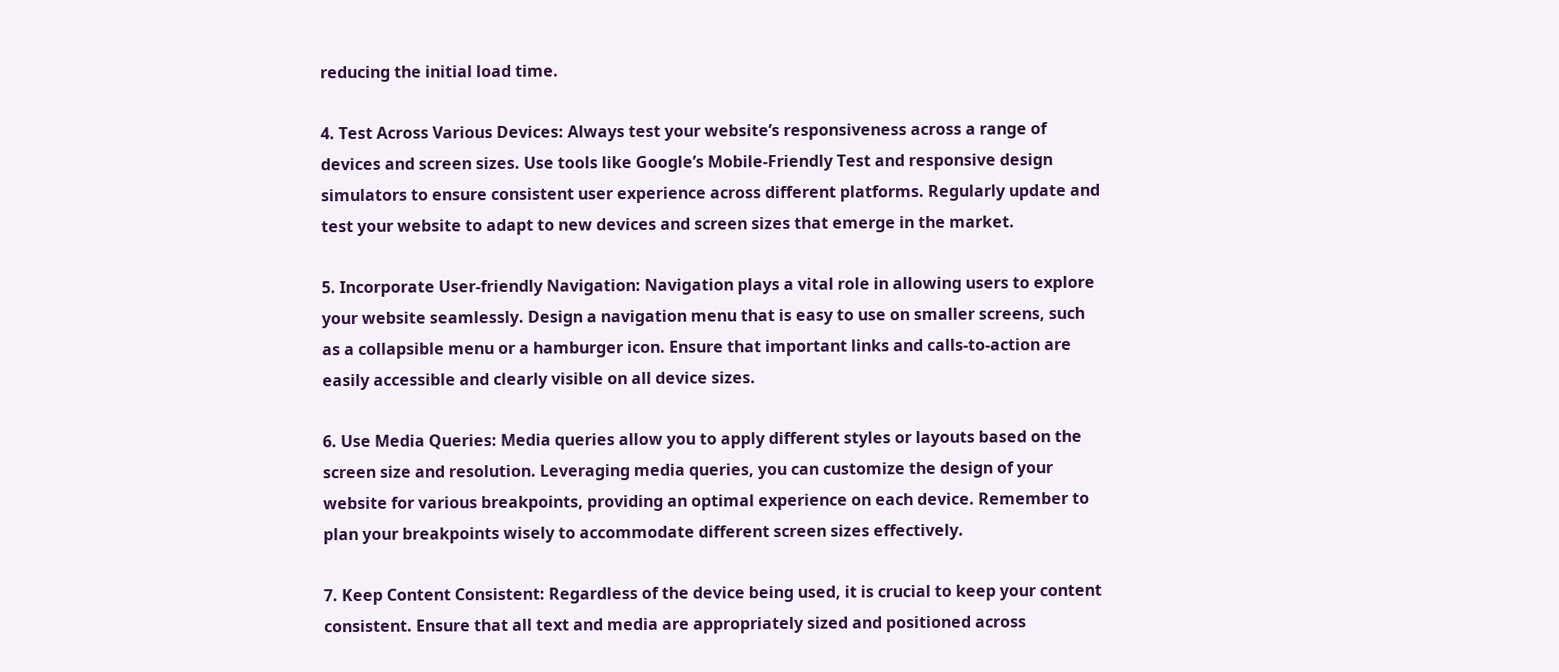reducing the initial load time.

4. Test Across Various Devices: Always test your website’s responsiveness across a range of devices and screen sizes. Use tools like Google’s Mobile-Friendly Test and responsive design simulators to ensure consistent user experience across different platforms. Regularly update and test your website to adapt to new devices and screen sizes that emerge in the market.

5. Incorporate User-friendly Navigation: Navigation plays a vital role in allowing users to explore your website seamlessly. Design a navigation menu that is easy to use on smaller screens, such as a collapsible menu or a hamburger icon. Ensure that important links and calls-to-action are easily accessible and clearly visible on all device sizes.

6. Use Media Queries: Media queries allow you to apply different styles or layouts based on the screen size and resolution. Leveraging media queries, you can customize the design of your website for various breakpoints, providing an optimal experience on each device. Remember to plan your breakpoints wisely to accommodate different screen sizes effectively.

7. Keep Content Consistent: Regardless of the device being used, it is crucial to keep your content consistent. Ensure that all text and media are appropriately sized and positioned across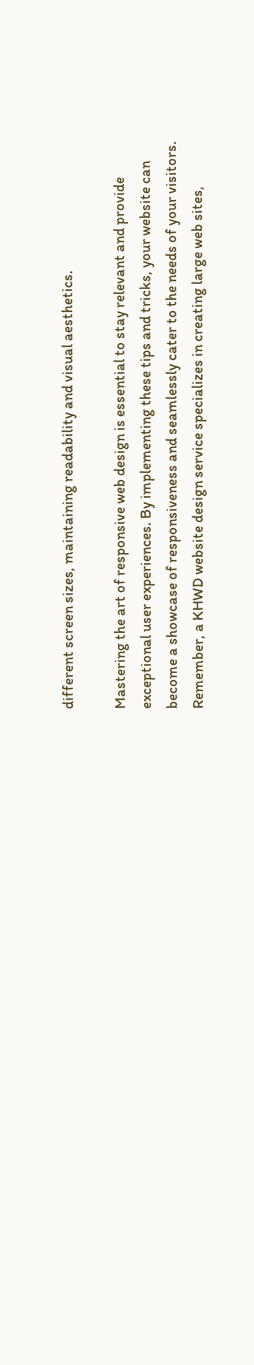different screen sizes, maintaining readability and visual aesthetics.

Mastering the art of responsive web design is essential to stay relevant and provide exceptional user experiences. By implementing these tips and tricks, your website can become a showcase of responsiveness and seamlessly cater to the needs of your visitors. Remember, a KHWD website design service specializes in creating large web sites,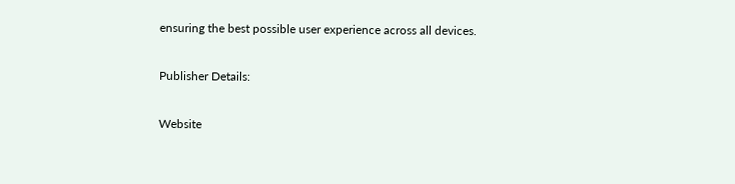ensuring the best possible user experience across all devices.

Publisher Details:

Website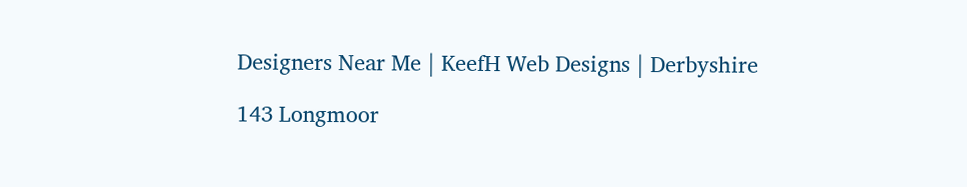Designers Near Me | KeefH Web Designs | Derbyshire

143 Longmoor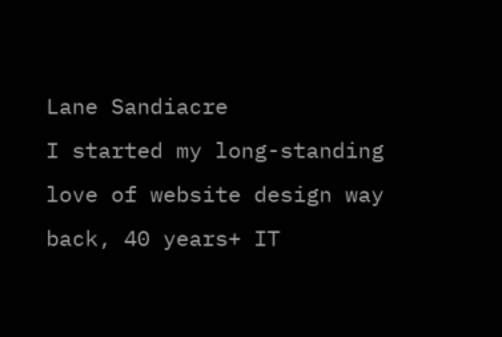Lane Sandiacre
I started my long-standing love of website design way back, 40 years+ IT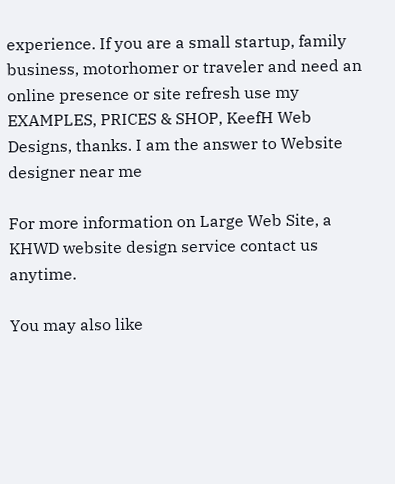experience. If you are a small startup, family business, motorhomer or traveler and need an online presence or site refresh use my EXAMPLES, PRICES & SHOP, KeefH Web Designs, thanks. I am the answer to Website designer near me

For more information on Large Web Site, a KHWD website design service contact us anytime.

You may also like